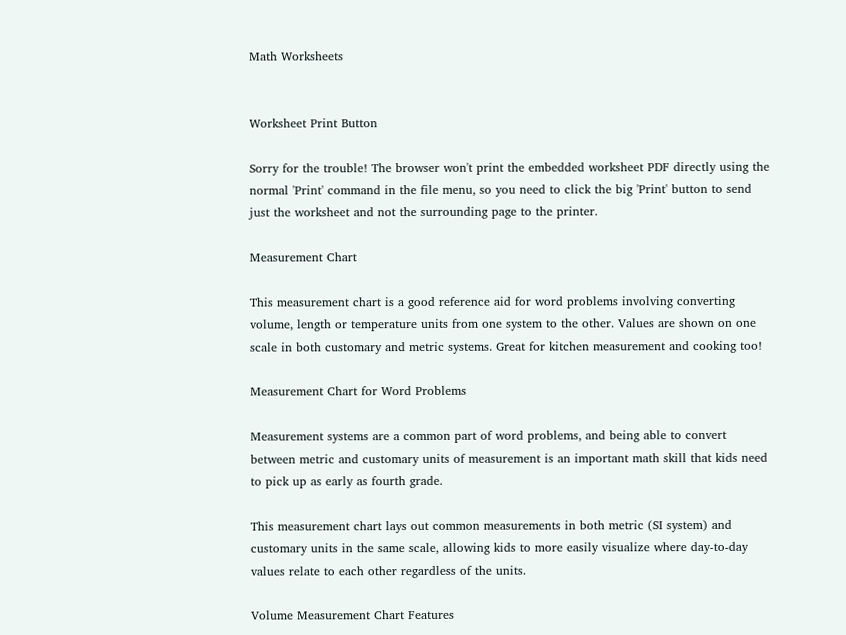Math Worksheets


Worksheet Print Button

Sorry for the trouble! The browser won't print the embedded worksheet PDF directly using the normal 'Print' command in the file menu, so you need to click the big 'Print' button to send just the worksheet and not the surrounding page to the printer.

Measurement Chart

This measurement chart is a good reference aid for word problems involving converting volume, length or temperature units from one system to the other. Values are shown on one scale in both customary and metric systems. Great for kitchen measurement and cooking too!

Measurement Chart for Word Problems

Measurement systems are a common part of word problems, and being able to convert between metric and customary units of measurement is an important math skill that kids need to pick up as early as fourth grade.

This measurement chart lays out common measurements in both metric (SI system) and customary units in the same scale, allowing kids to more easily visualize where day-to-day values relate to each other regardless of the units.

Volume Measurement Chart Features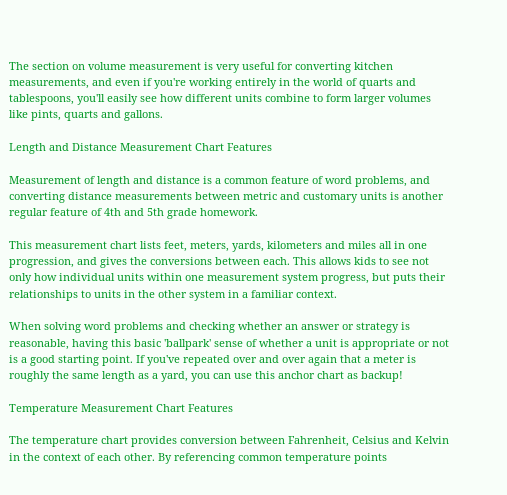The section on volume measurement is very useful for converting kitchen measurements, and even if you're working entirely in the world of quarts and tablespoons, you'll easily see how different units combine to form larger volumes like pints, quarts and gallons.

Length and Distance Measurement Chart Features

Measurement of length and distance is a common feature of word problems, and converting distance measurements between metric and customary units is another regular feature of 4th and 5th grade homework.

This measurement chart lists feet, meters, yards, kilometers and miles all in one progression, and gives the conversions between each. This allows kids to see not only how individual units within one measurement system progress, but puts their relationships to units in the other system in a familiar context.

When solving word problems and checking whether an answer or strategy is reasonable, having this basic 'ballpark' sense of whether a unit is appropriate or not is a good starting point. If you've repeated over and over again that a meter is roughly the same length as a yard, you can use this anchor chart as backup!

Temperature Measurement Chart Features

The temperature chart provides conversion between Fahrenheit, Celsius and Kelvin in the context of each other. By referencing common temperature points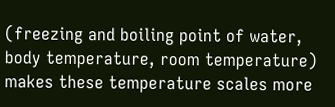(freezing and boiling point of water, body temperature, room temperature) makes these temperature scales more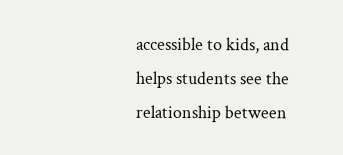accessible to kids, and helps students see the relationship between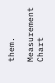them.

Measurement Chart